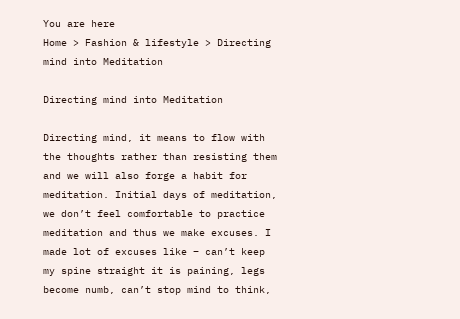You are here
Home > Fashion & lifestyle > Directing mind into Meditation

Directing mind into Meditation

Directing mind, it means to flow with the thoughts rather than resisting them and we will also forge a habit for meditation. Initial days of meditation, we don’t feel comfortable to practice meditation and thus we make excuses. I made lot of excuses like – can’t keep my spine straight it is paining, legs become numb, can’t stop mind to think,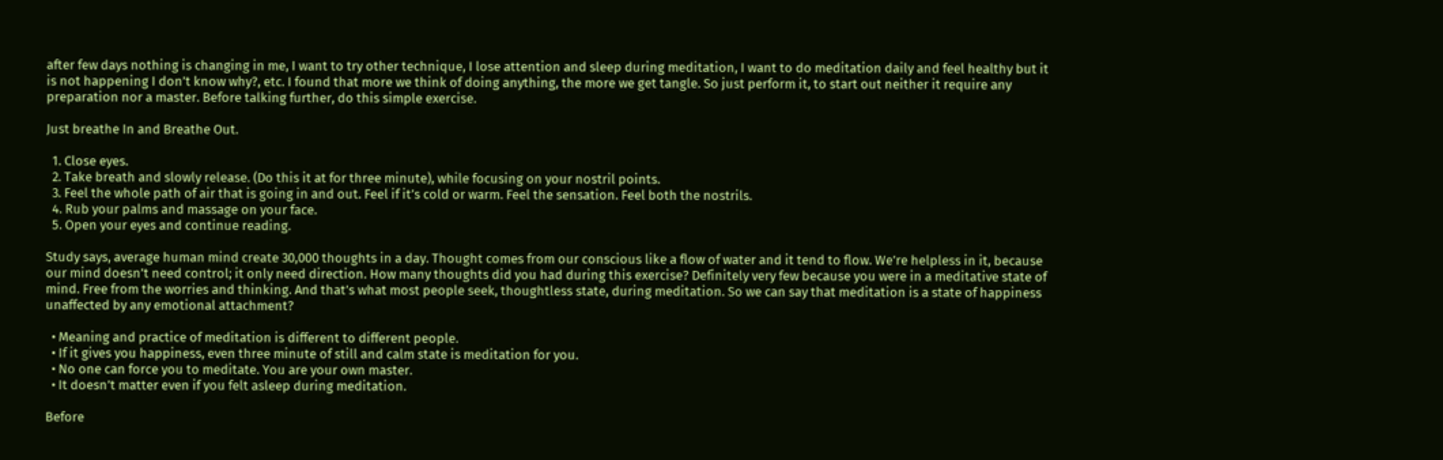after few days nothing is changing in me, I want to try other technique, I lose attention and sleep during meditation, I want to do meditation daily and feel healthy but it is not happening I don’t know why?, etc. I found that more we think of doing anything, the more we get tangle. So just perform it, to start out neither it require any preparation nor a master. Before talking further, do this simple exercise.

Just breathe In and Breathe Out.

  1. Close eyes.
  2. Take breath and slowly release. (Do this it at for three minute), while focusing on your nostril points.
  3. Feel the whole path of air that is going in and out. Feel if it’s cold or warm. Feel the sensation. Feel both the nostrils.
  4. Rub your palms and massage on your face.
  5. Open your eyes and continue reading.

Study says, average human mind create 30,000 thoughts in a day. Thought comes from our conscious like a flow of water and it tend to flow. We’re helpless in it, because our mind doesn’t need control; it only need direction. How many thoughts did you had during this exercise? Definitely very few because you were in a meditative state of mind. Free from the worries and thinking. And that’s what most people seek, thoughtless state, during meditation. So we can say that meditation is a state of happiness unaffected by any emotional attachment?

  • Meaning and practice of meditation is different to different people.
  • If it gives you happiness, even three minute of still and calm state is meditation for you.
  • No one can force you to meditate. You are your own master.
  • It doesn’t matter even if you felt asleep during meditation.

Before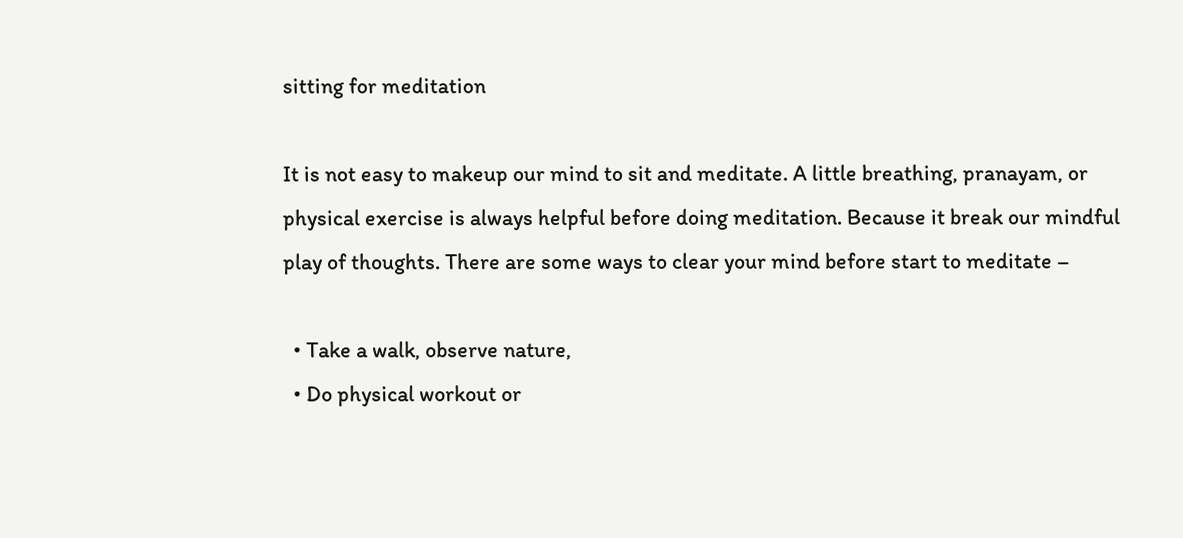sitting for meditation

It is not easy to makeup our mind to sit and meditate. A little breathing, pranayam, or physical exercise is always helpful before doing meditation. Because it break our mindful play of thoughts. There are some ways to clear your mind before start to meditate –

  • Take a walk, observe nature,
  • Do physical workout or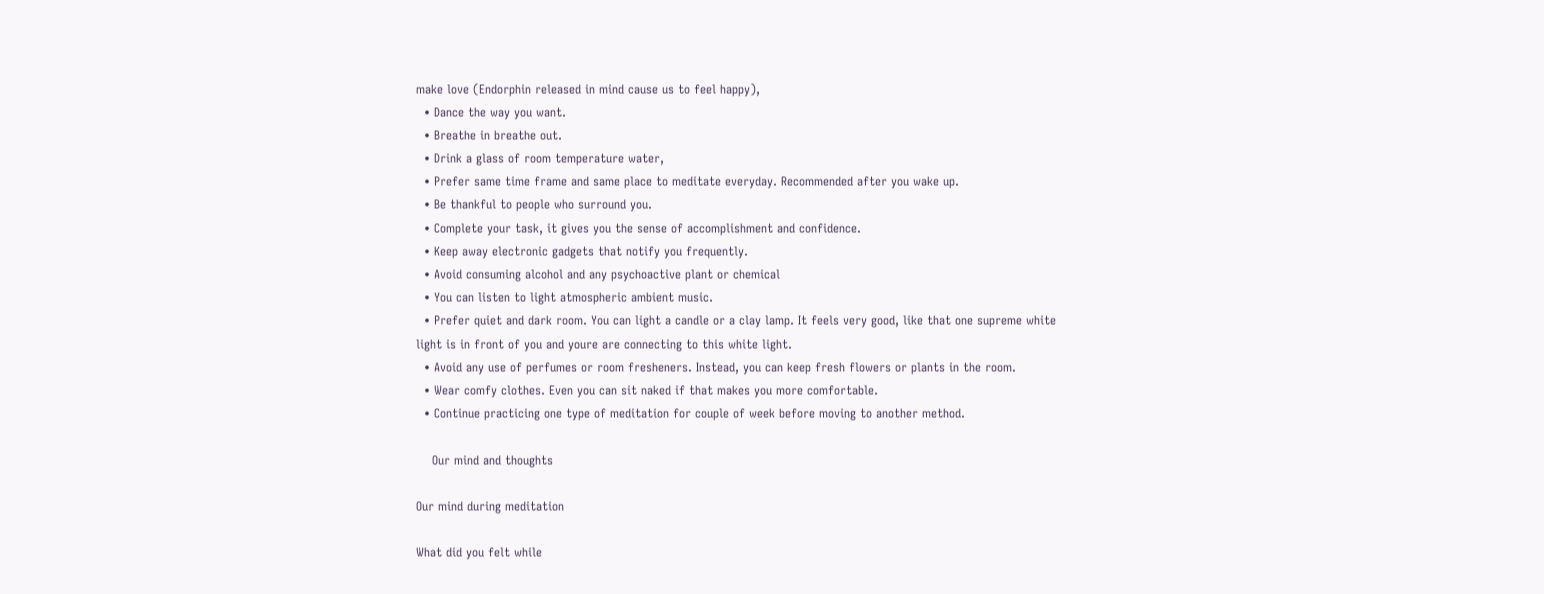make love (Endorphin released in mind cause us to feel happy),
  • Dance the way you want.
  • Breathe in breathe out.
  • Drink a glass of room temperature water,
  • Prefer same time frame and same place to meditate everyday. Recommended after you wake up.
  • Be thankful to people who surround you.
  • Complete your task, it gives you the sense of accomplishment and confidence.
  • Keep away electronic gadgets that notify you frequently.
  • Avoid consuming alcohol and any psychoactive plant or chemical
  • You can listen to light atmospheric ambient music.
  • Prefer quiet and dark room. You can light a candle or a clay lamp. It feels very good, like that one supreme white light is in front of you and youre are connecting to this white light.
  • Avoid any use of perfumes or room fresheners. Instead, you can keep fresh flowers or plants in the room.
  • Wear comfy clothes. Even you can sit naked if that makes you more comfortable.
  • Continue practicing one type of meditation for couple of week before moving to another method.

    Our mind and thoughts

Our mind during meditation

What did you felt while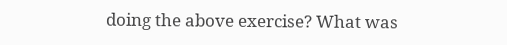doing the above exercise? What was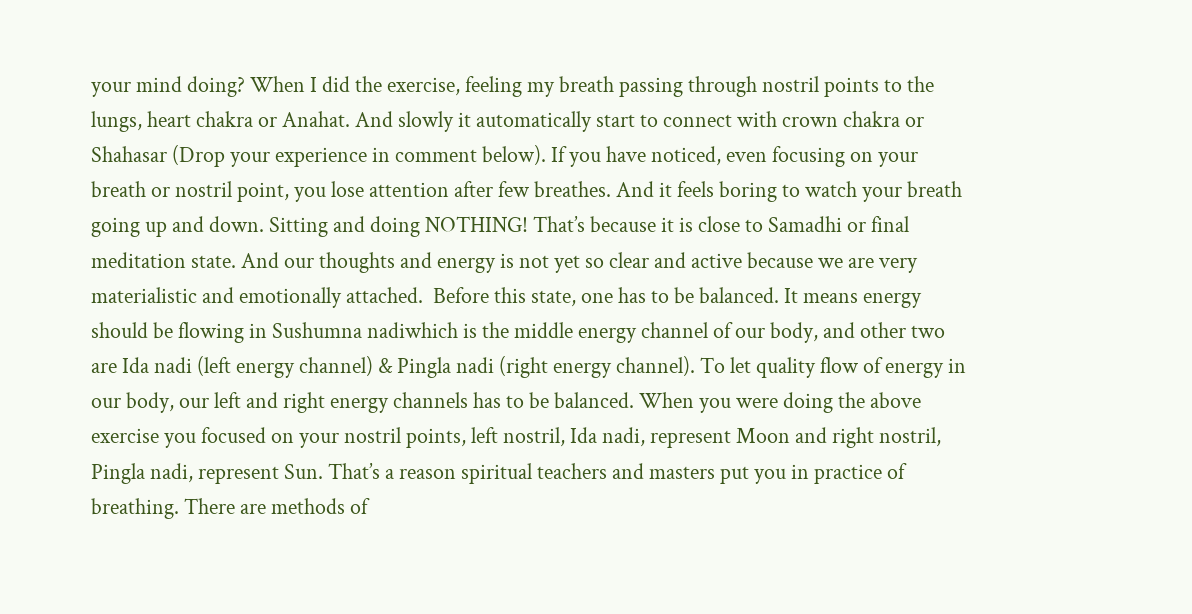your mind doing? When I did the exercise, feeling my breath passing through nostril points to the lungs, heart chakra or Anahat. And slowly it automatically start to connect with crown chakra or Shahasar (Drop your experience in comment below). If you have noticed, even focusing on your breath or nostril point, you lose attention after few breathes. And it feels boring to watch your breath going up and down. Sitting and doing NOTHING! That’s because it is close to Samadhi or final meditation state. And our thoughts and energy is not yet so clear and active because we are very materialistic and emotionally attached.  Before this state, one has to be balanced. It means energy should be flowing in Sushumna nadiwhich is the middle energy channel of our body, and other two are Ida nadi (left energy channel) & Pingla nadi (right energy channel). To let quality flow of energy in our body, our left and right energy channels has to be balanced. When you were doing the above exercise you focused on your nostril points, left nostril, Ida nadi, represent Moon and right nostril, Pingla nadi, represent Sun. That’s a reason spiritual teachers and masters put you in practice of breathing. There are methods of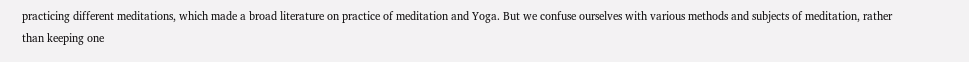practicing different meditations, which made a broad literature on practice of meditation and Yoga. But we confuse ourselves with various methods and subjects of meditation, rather than keeping one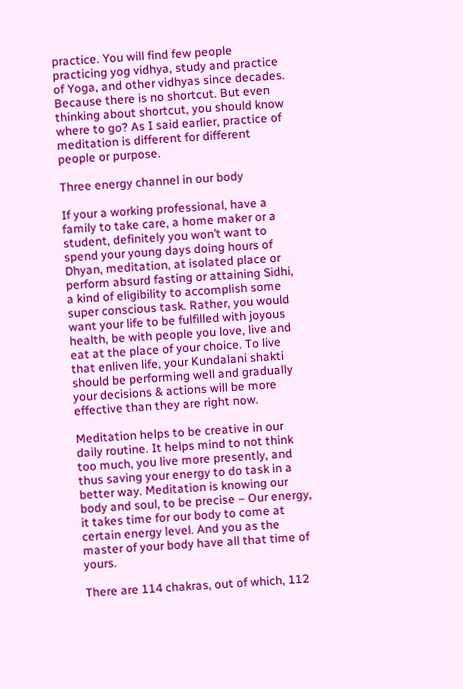practice. You will find few people practicing yog vidhya, study and practice of Yoga, and other vidhyas since decades. Because there is no shortcut. But even thinking about shortcut, you should know where to go? As I said earlier, practice of meditation is different for different people or purpose.

Three energy channel in our body

If your a working professional, have a family to take care, a home maker or a student, definitely you won’t want to spend your young days doing hours of Dhyan, meditation, at isolated place or perform absurd fasting or attaining Sidhi, a kind of eligibility to accomplish some super conscious task. Rather, you would want your life to be fulfilled with joyous health, be with people you love, live and eat at the place of your choice. To live that enliven life, your Kundalani shakti should be performing well and gradually your decisions & actions will be more effective than they are right now.

Meditation helps to be creative in our daily routine. It helps mind to not think too much, you live more presently, and thus saving your energy to do task in a better way. Meditation is knowing our body and soul, to be precise – Our energy, it takes time for our body to come at certain energy level. And you as the master of your body have all that time of yours.

There are 114 chakras, out of which, 112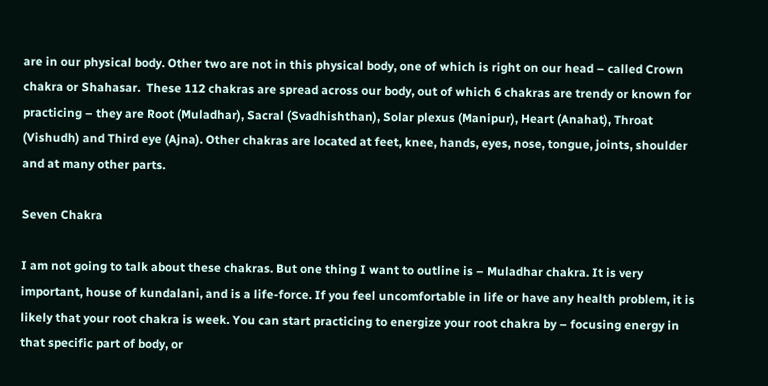are in our physical body. Other two are not in this physical body, one of which is right on our head – called Crown chakra or Shahasar.  These 112 chakras are spread across our body, out of which 6 chakras are trendy or known for practicing – they are Root (Muladhar), Sacral (Svadhishthan), Solar plexus (Manipur), Heart (Anahat), Throat (Vishudh) and Third eye (Ajna). Other chakras are located at feet, knee, hands, eyes, nose, tongue, joints, shoulder and at many other parts.

Seven Chakra

I am not going to talk about these chakras. But one thing I want to outline is – Muladhar chakra. It is very important, house of kundalani, and is a life-force. If you feel uncomfortable in life or have any health problem, it is likely that your root chakra is week. You can start practicing to energize your root chakra by – focusing energy in that specific part of body, or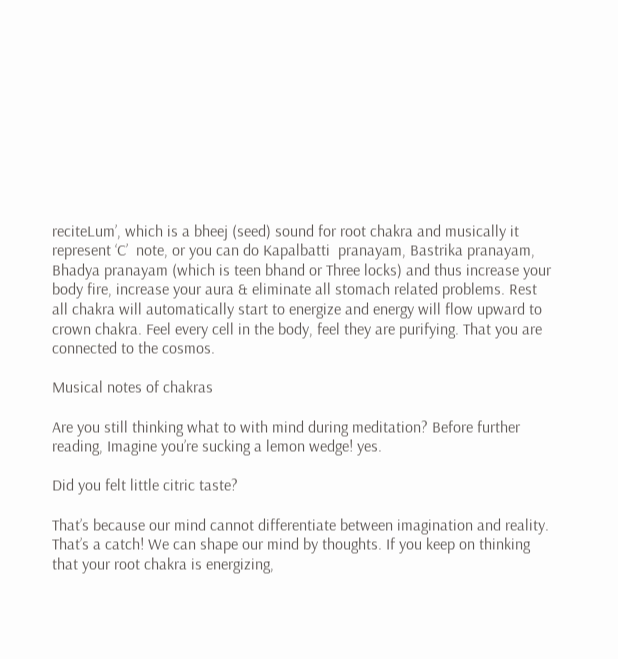reciteLum’, which is a bheej (seed) sound for root chakra and musically it represent ‘C’  note, or you can do Kapalbatti  pranayam, Bastrika pranayam, Bhadya pranayam (which is teen bhand or Three locks) and thus increase your body fire, increase your aura & eliminate all stomach related problems. Rest all chakra will automatically start to energize and energy will flow upward to crown chakra. Feel every cell in the body, feel they are purifying. That you are connected to the cosmos.

Musical notes of chakras

Are you still thinking what to with mind during meditation? Before further reading, Imagine you’re sucking a lemon wedge! yes.

Did you felt little citric taste?

That’s because our mind cannot differentiate between imagination and reality. That’s a catch! We can shape our mind by thoughts. If you keep on thinking that your root chakra is energizing,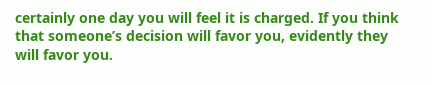certainly one day you will feel it is charged. If you think that someone’s decision will favor you, evidently they will favor you.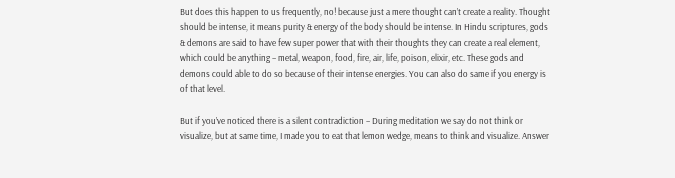But does this happen to us frequently, no! because just a mere thought can’t create a reality. Thought should be intense, it means purity & energy of the body should be intense. In Hindu scriptures, gods & demons are said to have few super power that with their thoughts they can create a real element, which could be anything – metal, weapon, food, fire, air, life, poison, elixir, etc. These gods and demons could able to do so because of their intense energies. You can also do same if you energy is of that level.

But if you’ve noticed there is a silent contradiction – During meditation we say do not think or visualize, but at same time, I made you to eat that lemon wedge, means to think and visualize. Answer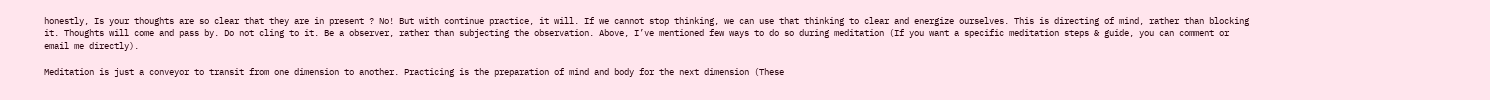honestly, Is your thoughts are so clear that they are in present ? No! But with continue practice, it will. If we cannot stop thinking, we can use that thinking to clear and energize ourselves. This is directing of mind, rather than blocking it. Thoughts will come and pass by. Do not cling to it. Be a observer, rather than subjecting the observation. Above, I’ve mentioned few ways to do so during meditation (If you want a specific meditation steps & guide, you can comment or email me directly).

Meditation is just a conveyor to transit from one dimension to another. Practicing is the preparation of mind and body for the next dimension (These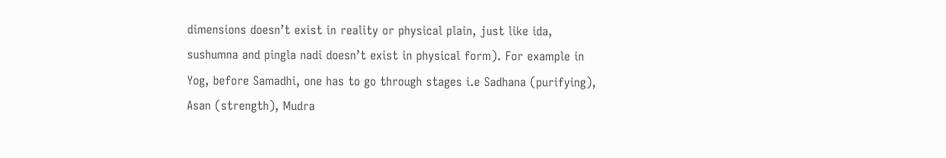dimensions doesn’t exist in reality or physical plain, just like ida, sushumna and pingla nadi doesn’t exist in physical form). For example in Yog, before Samadhi, one has to go through stages i.e Sadhana (purifying), Asan (strength), Mudra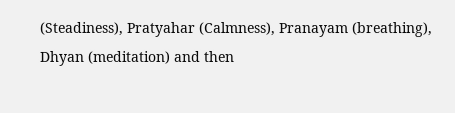(Steadiness), Pratyahar (Calmness), Pranayam (breathing), Dhyan (meditation) and then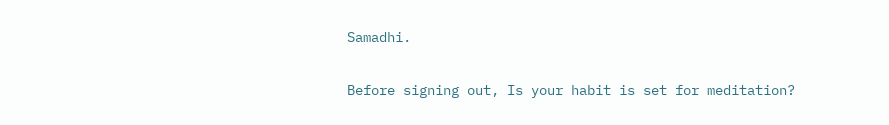Samadhi.

Before signing out, Is your habit is set for meditation?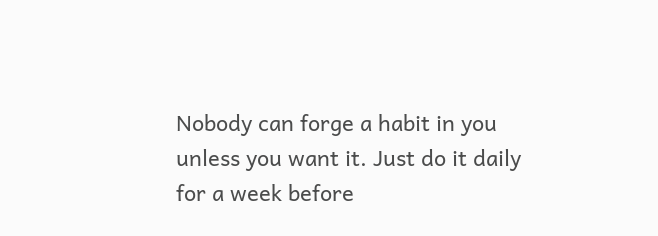Nobody can forge a habit in you unless you want it. Just do it daily for a week before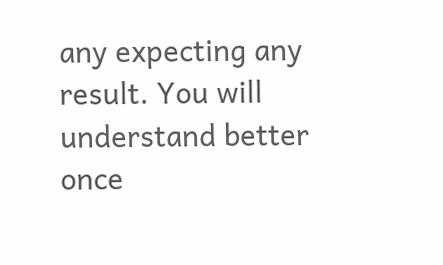any expecting any result. You will understand better once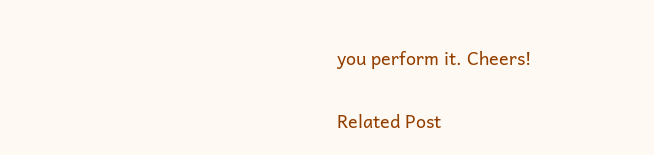you perform it. Cheers!


Related Post